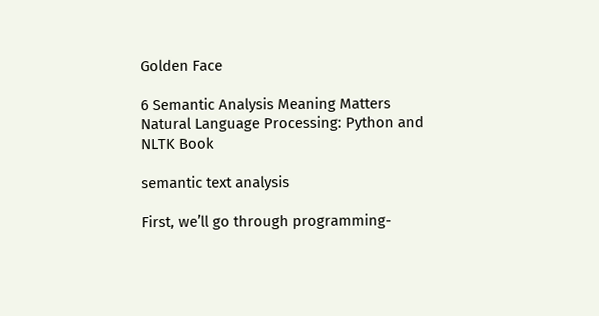Golden Face

6 Semantic Analysis Meaning Matters Natural Language Processing: Python and NLTK Book

semantic text analysis

First, we’ll go through programming-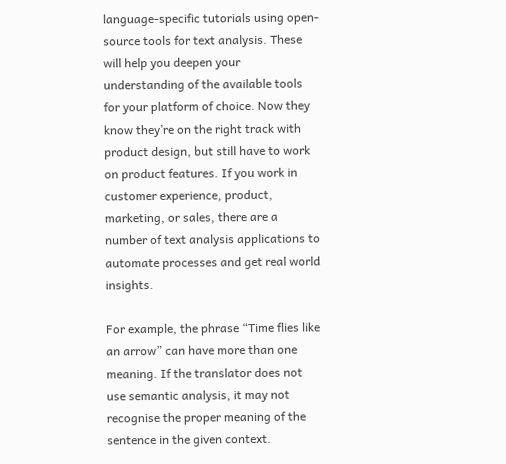language-specific tutorials using open-source tools for text analysis. These will help you deepen your understanding of the available tools for your platform of choice. Now they know they’re on the right track with product design, but still have to work on product features. If you work in customer experience, product, marketing, or sales, there are a number of text analysis applications to automate processes and get real world insights.

For example, the phrase “Time flies like an arrow” can have more than one meaning. If the translator does not use semantic analysis, it may not recognise the proper meaning of the sentence in the given context.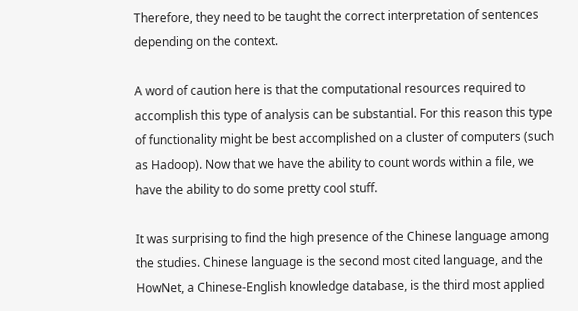Therefore, they need to be taught the correct interpretation of sentences depending on the context.

A word of caution here is that the computational resources required to accomplish this type of analysis can be substantial. For this reason this type of functionality might be best accomplished on a cluster of computers (such as Hadoop). Now that we have the ability to count words within a file, we have the ability to do some pretty cool stuff.

It was surprising to find the high presence of the Chinese language among the studies. Chinese language is the second most cited language, and the HowNet, a Chinese-English knowledge database, is the third most applied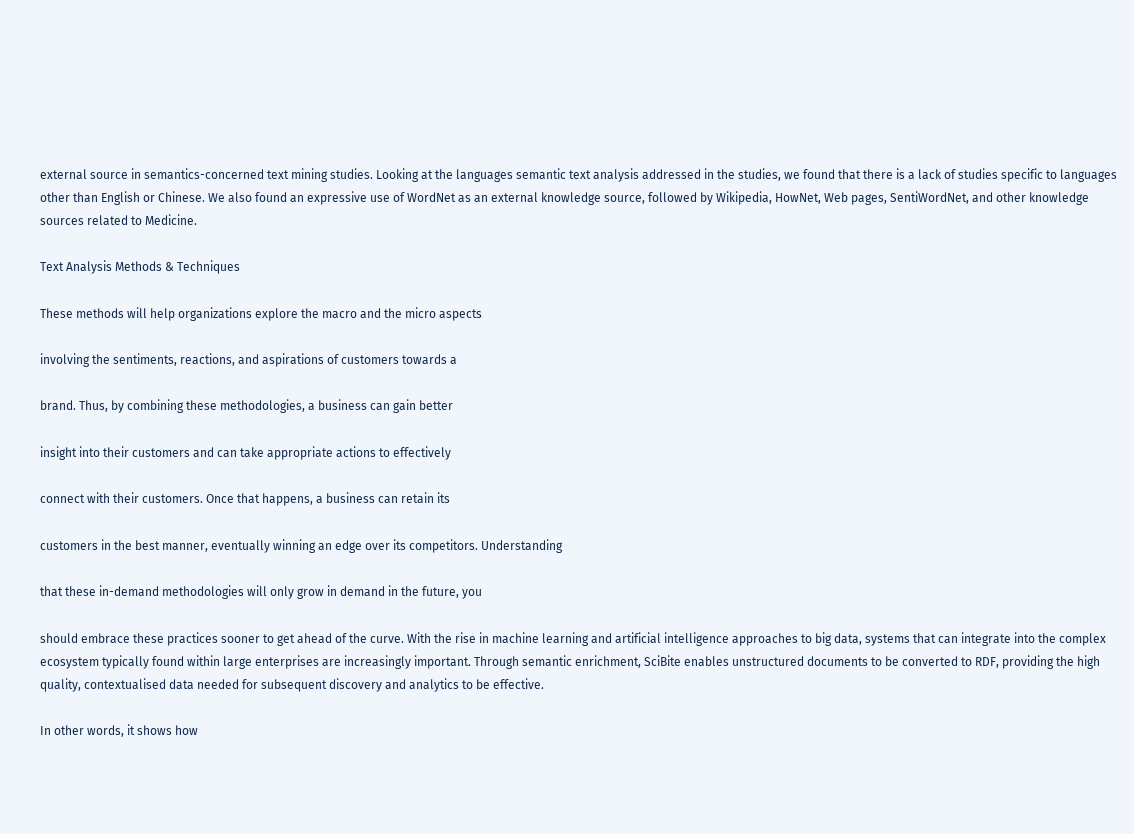external source in semantics-concerned text mining studies. Looking at the languages semantic text analysis addressed in the studies, we found that there is a lack of studies specific to languages other than English or Chinese. We also found an expressive use of WordNet as an external knowledge source, followed by Wikipedia, HowNet, Web pages, SentiWordNet, and other knowledge sources related to Medicine.

Text Analysis Methods & Techniques

These methods will help organizations explore the macro and the micro aspects

involving the sentiments, reactions, and aspirations of customers towards a

brand. Thus, by combining these methodologies, a business can gain better

insight into their customers and can take appropriate actions to effectively

connect with their customers. Once that happens, a business can retain its

customers in the best manner, eventually winning an edge over its competitors. Understanding

that these in-demand methodologies will only grow in demand in the future, you

should embrace these practices sooner to get ahead of the curve. With the rise in machine learning and artificial intelligence approaches to big data, systems that can integrate into the complex ecosystem typically found within large enterprises are increasingly important. Through semantic enrichment, SciBite enables unstructured documents to be converted to RDF, providing the high quality, contextualised data needed for subsequent discovery and analytics to be effective.

In other words, it shows how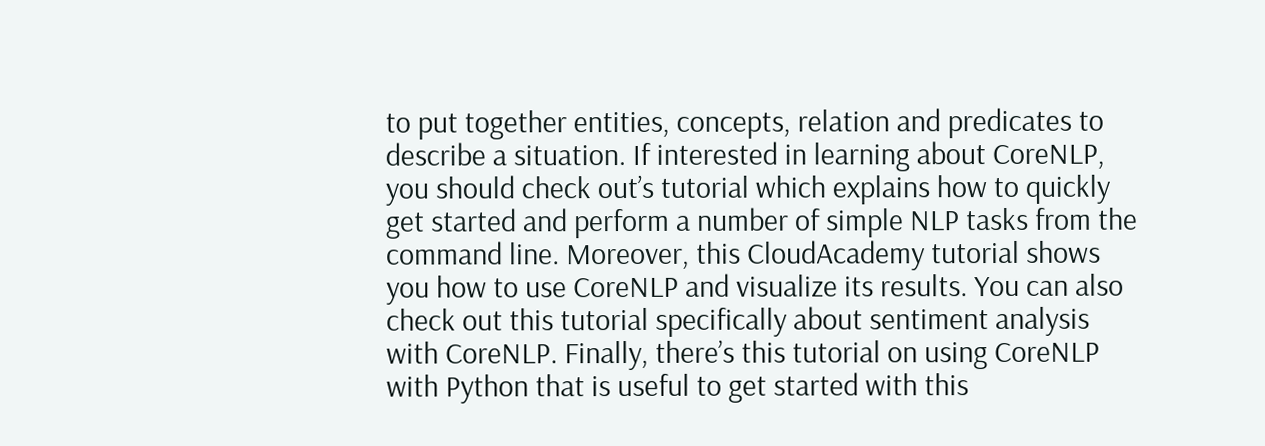to put together entities, concepts, relation and predicates to describe a situation. If interested in learning about CoreNLP, you should check out’s tutorial which explains how to quickly get started and perform a number of simple NLP tasks from the command line. Moreover, this CloudAcademy tutorial shows you how to use CoreNLP and visualize its results. You can also check out this tutorial specifically about sentiment analysis with CoreNLP. Finally, there’s this tutorial on using CoreNLP with Python that is useful to get started with this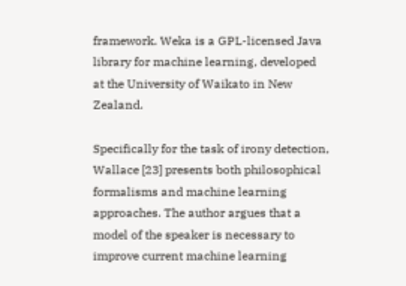framework. Weka is a GPL-licensed Java library for machine learning, developed at the University of Waikato in New Zealand.

Specifically for the task of irony detection, Wallace [23] presents both philosophical formalisms and machine learning approaches. The author argues that a model of the speaker is necessary to improve current machine learning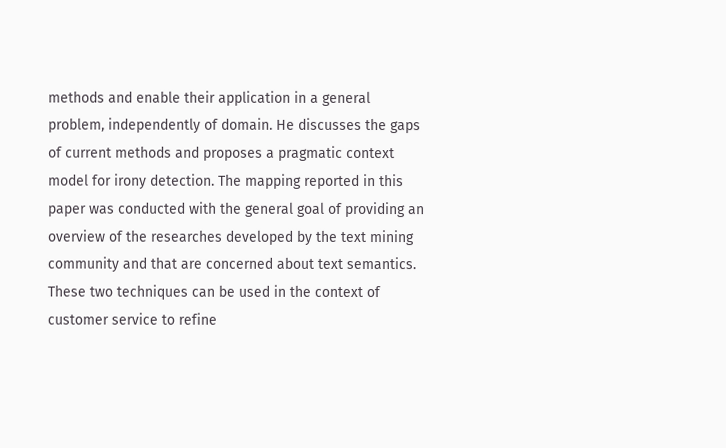methods and enable their application in a general problem, independently of domain. He discusses the gaps of current methods and proposes a pragmatic context model for irony detection. The mapping reported in this paper was conducted with the general goal of providing an overview of the researches developed by the text mining community and that are concerned about text semantics. These two techniques can be used in the context of customer service to refine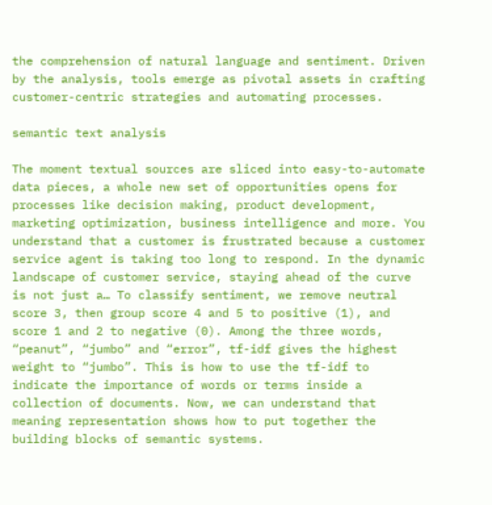the comprehension of natural language and sentiment. Driven by the analysis, tools emerge as pivotal assets in crafting customer-centric strategies and automating processes.

semantic text analysis

The moment textual sources are sliced into easy-to-automate data pieces, a whole new set of opportunities opens for processes like decision making, product development, marketing optimization, business intelligence and more. You understand that a customer is frustrated because a customer service agent is taking too long to respond. In the dynamic landscape of customer service, staying ahead of the curve is not just a… To classify sentiment, we remove neutral score 3, then group score 4 and 5 to positive (1), and score 1 and 2 to negative (0). Among the three words, “peanut”, “jumbo” and “error”, tf-idf gives the highest weight to “jumbo”. This is how to use the tf-idf to indicate the importance of words or terms inside a collection of documents. Now, we can understand that meaning representation shows how to put together the building blocks of semantic systems.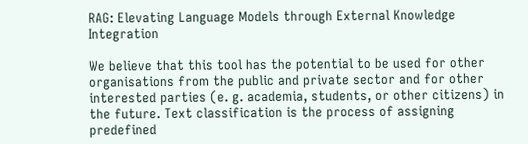RAG: Elevating Language Models through External Knowledge Integration

We believe that this tool has the potential to be used for other organisations from the public and private sector and for other interested parties (e. g. academia, students, or other citizens) in the future. Text classification is the process of assigning predefined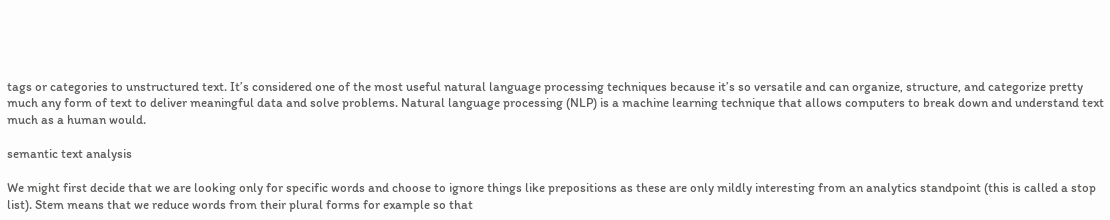tags or categories to unstructured text. It’s considered one of the most useful natural language processing techniques because it’s so versatile and can organize, structure, and categorize pretty much any form of text to deliver meaningful data and solve problems. Natural language processing (NLP) is a machine learning technique that allows computers to break down and understand text much as a human would.

semantic text analysis

We might first decide that we are looking only for specific words and choose to ignore things like prepositions as these are only mildly interesting from an analytics standpoint (this is called a stop list). Stem means that we reduce words from their plural forms for example so that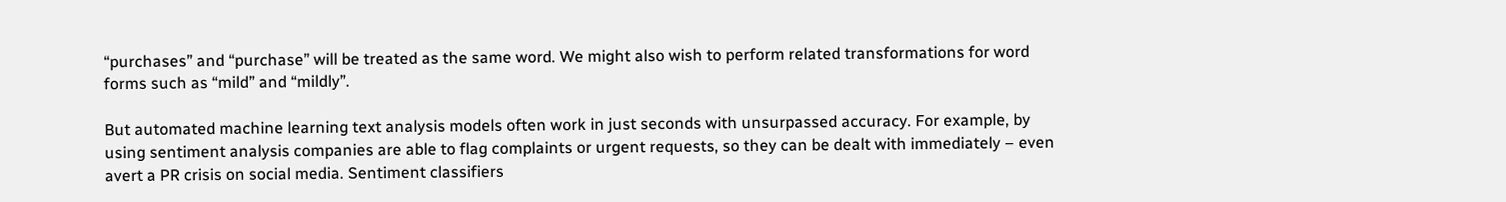“purchases” and “purchase” will be treated as the same word. We might also wish to perform related transformations for word forms such as “mild” and “mildly”.

But automated machine learning text analysis models often work in just seconds with unsurpassed accuracy. For example, by using sentiment analysis companies are able to flag complaints or urgent requests, so they can be dealt with immediately – even avert a PR crisis on social media. Sentiment classifiers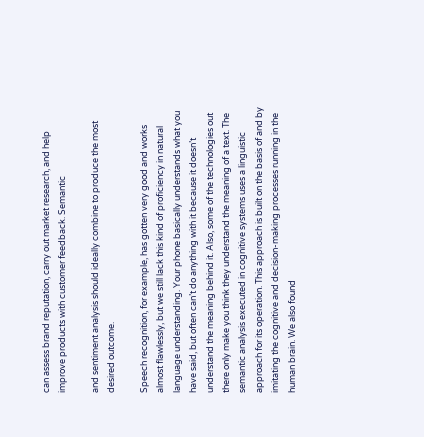can assess brand reputation, carry out market research, and help improve products with customer feedback. Semantic

and sentiment analysis should ideally combine to produce the most desired outcome.

Speech recognition, for example, has gotten very good and works almost flawlessly, but we still lack this kind of proficiency in natural language understanding. Your phone basically understands what you have said, but often can’t do anything with it because it doesn’t understand the meaning behind it. Also, some of the technologies out there only make you think they understand the meaning of a text. The semantic analysis executed in cognitive systems uses a linguistic approach for its operation. This approach is built on the basis of and by imitating the cognitive and decision-making processes running in the human brain. We also found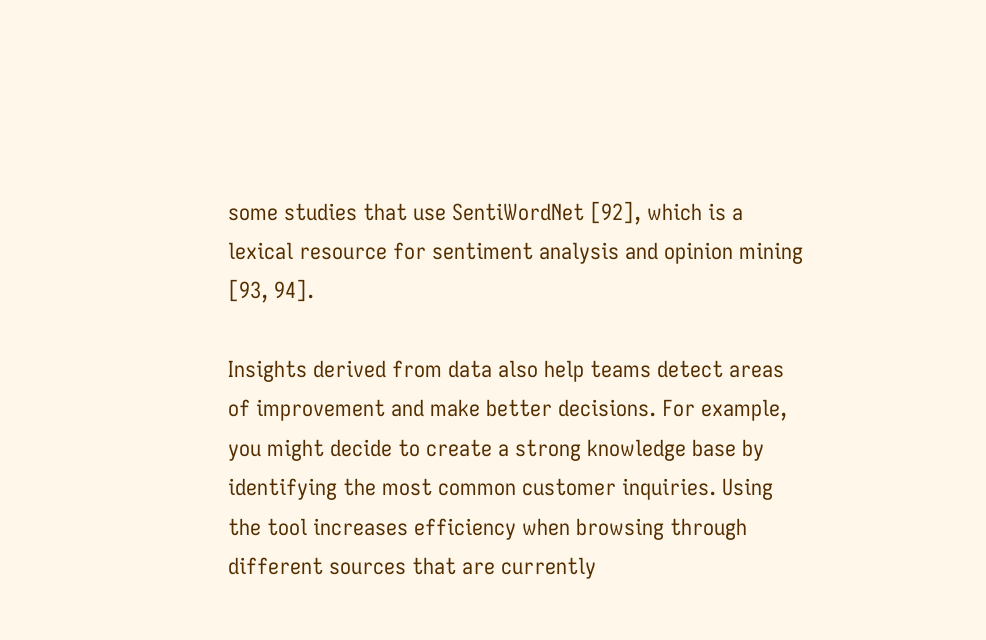some studies that use SentiWordNet [92], which is a lexical resource for sentiment analysis and opinion mining [93, 94].

Insights derived from data also help teams detect areas of improvement and make better decisions. For example, you might decide to create a strong knowledge base by identifying the most common customer inquiries. Using the tool increases efficiency when browsing through different sources that are currently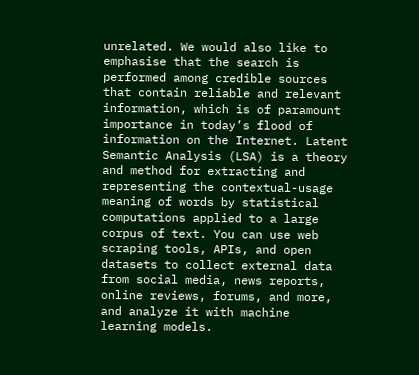unrelated. We would also like to emphasise that the search is performed among credible sources that contain reliable and relevant information, which is of paramount importance in today’s flood of information on the Internet. Latent Semantic Analysis (LSA) is a theory and method for extracting and representing the contextual-usage meaning of words by statistical computations applied to a large corpus of text. You can use web scraping tools, APIs, and open datasets to collect external data from social media, news reports, online reviews, forums, and more, and analyze it with machine learning models.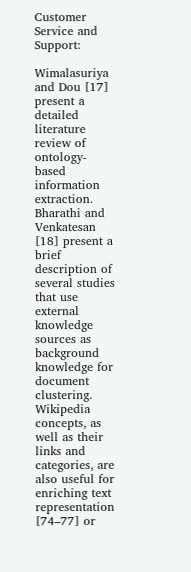Customer Service and Support:

Wimalasuriya and Dou [17] present a detailed literature review of ontology-based information extraction. Bharathi and Venkatesan [18] present a brief description of several studies that use external knowledge sources as background knowledge for document clustering. Wikipedia concepts, as well as their links and categories, are also useful for enriching text representation [74–77] or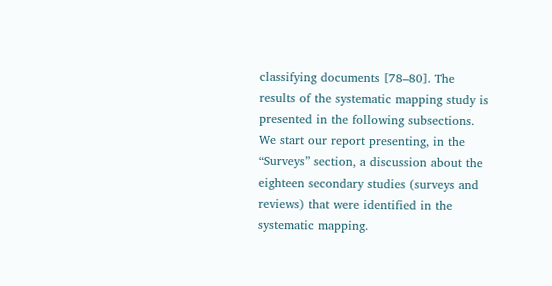classifying documents [78–80]. The results of the systematic mapping study is presented in the following subsections. We start our report presenting, in the “Surveys” section, a discussion about the eighteen secondary studies (surveys and reviews) that were identified in the systematic mapping.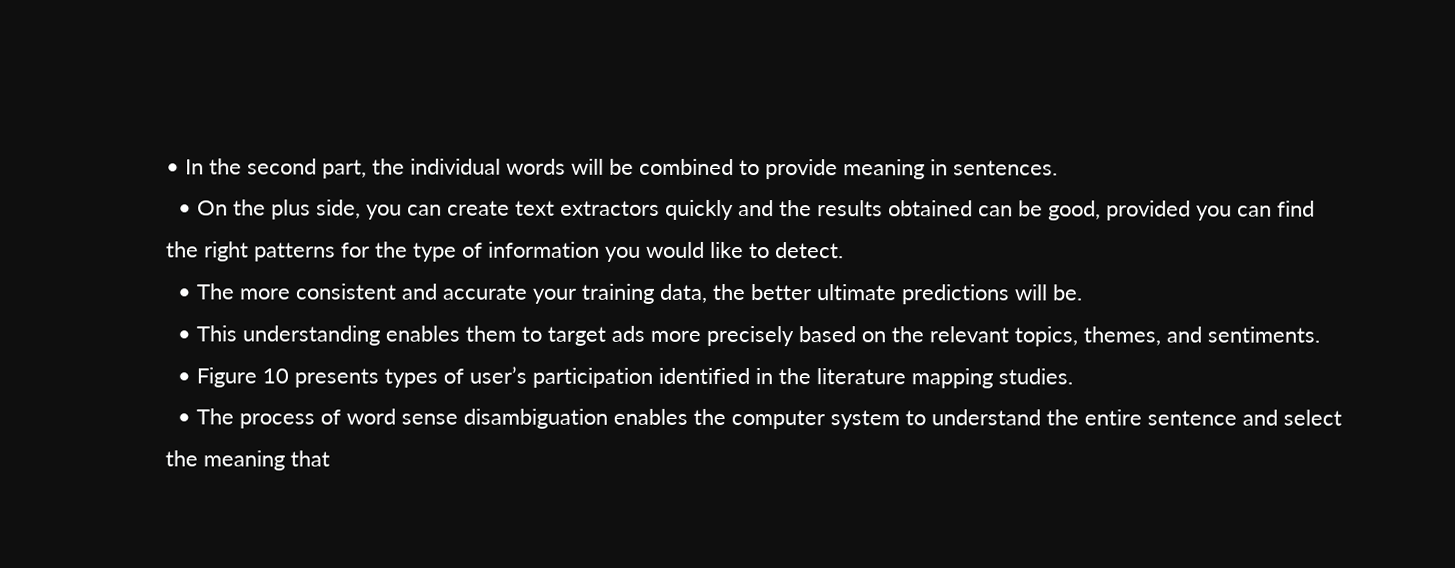• In the second part, the individual words will be combined to provide meaning in sentences.
  • On the plus side, you can create text extractors quickly and the results obtained can be good, provided you can find the right patterns for the type of information you would like to detect.
  • The more consistent and accurate your training data, the better ultimate predictions will be.
  • This understanding enables them to target ads more precisely based on the relevant topics, themes, and sentiments.
  • Figure 10 presents types of user’s participation identified in the literature mapping studies.
  • The process of word sense disambiguation enables the computer system to understand the entire sentence and select the meaning that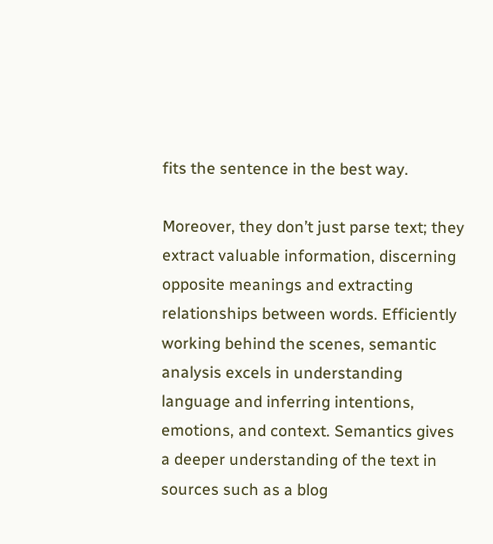fits the sentence in the best way.

Moreover, they don’t just parse text; they extract valuable information, discerning opposite meanings and extracting relationships between words. Efficiently working behind the scenes, semantic analysis excels in understanding language and inferring intentions, emotions, and context. Semantics gives a deeper understanding of the text in sources such as a blog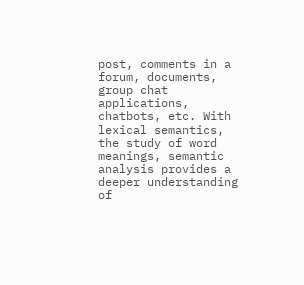post, comments in a forum, documents, group chat applications, chatbots, etc. With lexical semantics, the study of word meanings, semantic analysis provides a deeper understanding of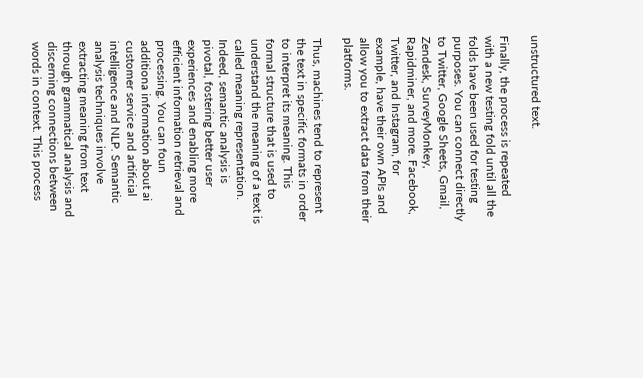unstructured text.

Finally, the process is repeated with a new testing fold until all the folds have been used for testing purposes. You can connect directly to Twitter, Google Sheets, Gmail, Zendesk, SurveyMonkey, Rapidminer, and more. Facebook, Twitter, and Instagram, for example, have their own APIs and allow you to extract data from their platforms.

Thus, machines tend to represent the text in specific formats in order to interpret its meaning. This formal structure that is used to understand the meaning of a text is called meaning representation. Indeed, semantic analysis is pivotal, fostering better user experiences and enabling more efficient information retrieval and processing. You can foun additiona information about ai customer service and artificial intelligence and NLP. Semantic analysis techniques involve extracting meaning from text through grammatical analysis and discerning connections between words in context. This process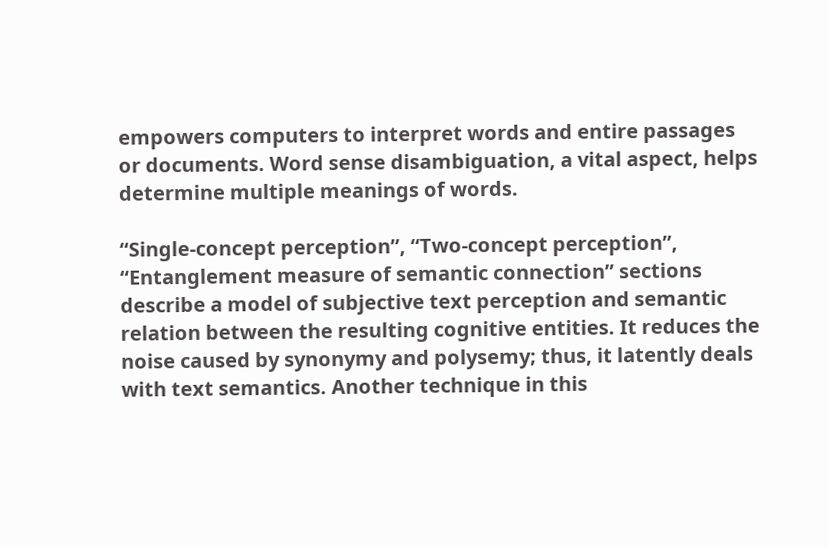empowers computers to interpret words and entire passages or documents. Word sense disambiguation, a vital aspect, helps determine multiple meanings of words.

“Single-concept perception”, “Two-concept perception”, “Entanglement measure of semantic connection” sections describe a model of subjective text perception and semantic relation between the resulting cognitive entities. It reduces the noise caused by synonymy and polysemy; thus, it latently deals with text semantics. Another technique in this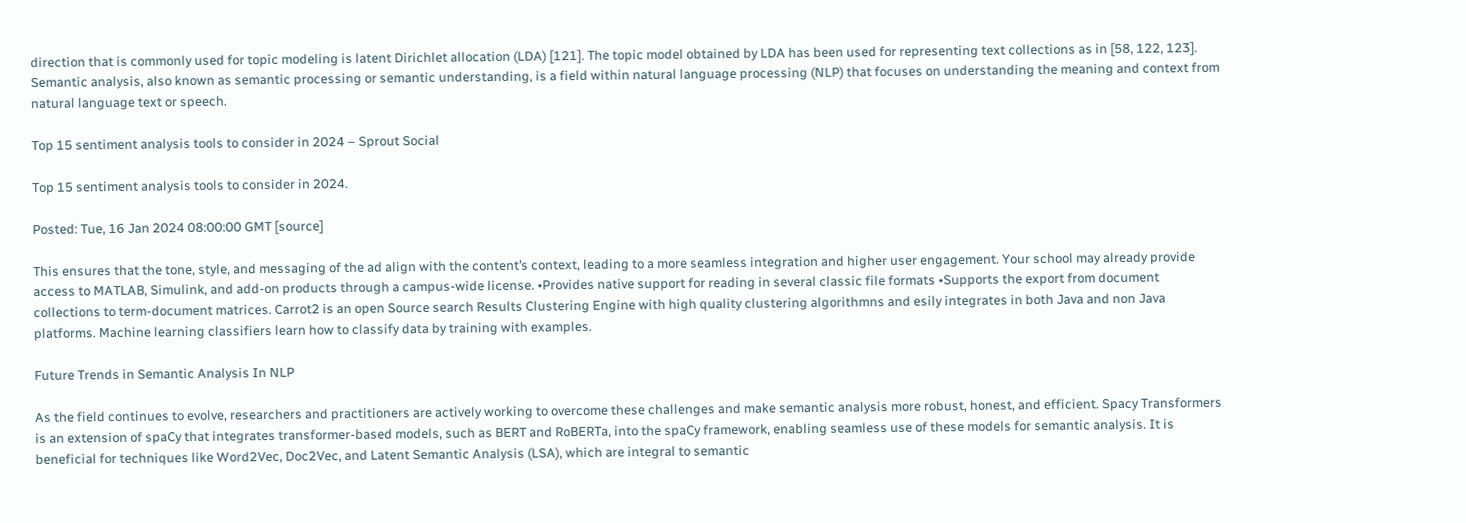direction that is commonly used for topic modeling is latent Dirichlet allocation (LDA) [121]. The topic model obtained by LDA has been used for representing text collections as in [58, 122, 123]. Semantic analysis, also known as semantic processing or semantic understanding, is a field within natural language processing (NLP) that focuses on understanding the meaning and context from natural language text or speech.

Top 15 sentiment analysis tools to consider in 2024 – Sprout Social

Top 15 sentiment analysis tools to consider in 2024.

Posted: Tue, 16 Jan 2024 08:00:00 GMT [source]

This ensures that the tone, style, and messaging of the ad align with the content’s context, leading to a more seamless integration and higher user engagement. Your school may already provide access to MATLAB, Simulink, and add-on products through a campus-wide license. •Provides native support for reading in several classic file formats •Supports the export from document collections to term-document matrices. Carrot2 is an open Source search Results Clustering Engine with high quality clustering algorithmns and esily integrates in both Java and non Java platforms. Machine learning classifiers learn how to classify data by training with examples.

Future Trends in Semantic Analysis In NLP

As the field continues to evolve, researchers and practitioners are actively working to overcome these challenges and make semantic analysis more robust, honest, and efficient. Spacy Transformers is an extension of spaCy that integrates transformer-based models, such as BERT and RoBERTa, into the spaCy framework, enabling seamless use of these models for semantic analysis. It is beneficial for techniques like Word2Vec, Doc2Vec, and Latent Semantic Analysis (LSA), which are integral to semantic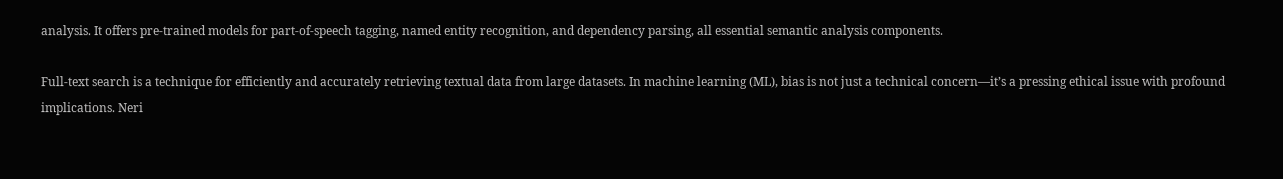analysis. It offers pre-trained models for part-of-speech tagging, named entity recognition, and dependency parsing, all essential semantic analysis components.

Full-text search is a technique for efficiently and accurately retrieving textual data from large datasets. In machine learning (ML), bias is not just a technical concern—it’s a pressing ethical issue with profound implications. Neri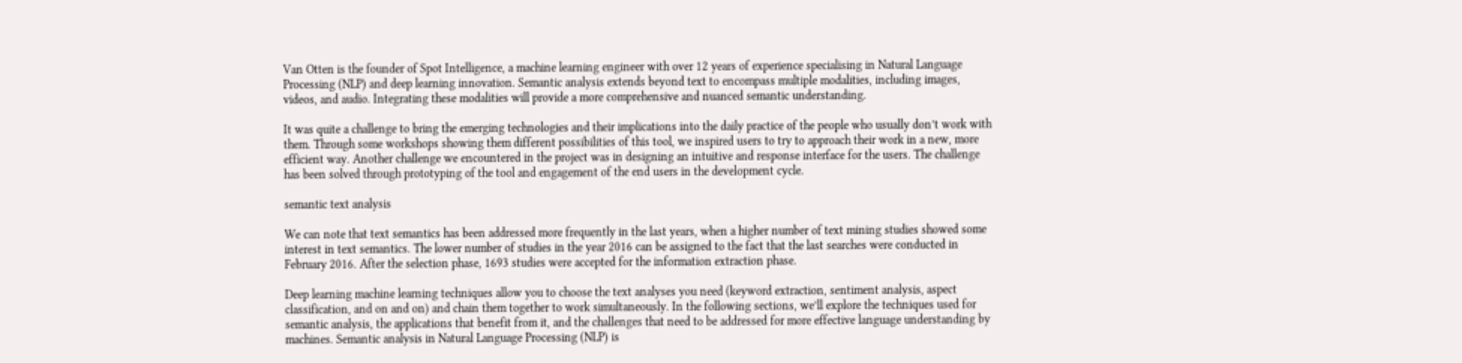Van Otten is the founder of Spot Intelligence, a machine learning engineer with over 12 years of experience specialising in Natural Language Processing (NLP) and deep learning innovation. Semantic analysis extends beyond text to encompass multiple modalities, including images, videos, and audio. Integrating these modalities will provide a more comprehensive and nuanced semantic understanding.

It was quite a challenge to bring the emerging technologies and their implications into the daily practice of the people who usually don’t work with them. Through some workshops showing them different possibilities of this tool, we inspired users to try to approach their work in a new, more efficient way. Another challenge we encountered in the project was in designing an intuitive and response interface for the users. The challenge has been solved through prototyping of the tool and engagement of the end users in the development cycle.

semantic text analysis

We can note that text semantics has been addressed more frequently in the last years, when a higher number of text mining studies showed some interest in text semantics. The lower number of studies in the year 2016 can be assigned to the fact that the last searches were conducted in February 2016. After the selection phase, 1693 studies were accepted for the information extraction phase.

Deep learning machine learning techniques allow you to choose the text analyses you need (keyword extraction, sentiment analysis, aspect classification, and on and on) and chain them together to work simultaneously. In the following sections, we’ll explore the techniques used for semantic analysis, the applications that benefit from it, and the challenges that need to be addressed for more effective language understanding by machines. Semantic analysis in Natural Language Processing (NLP) is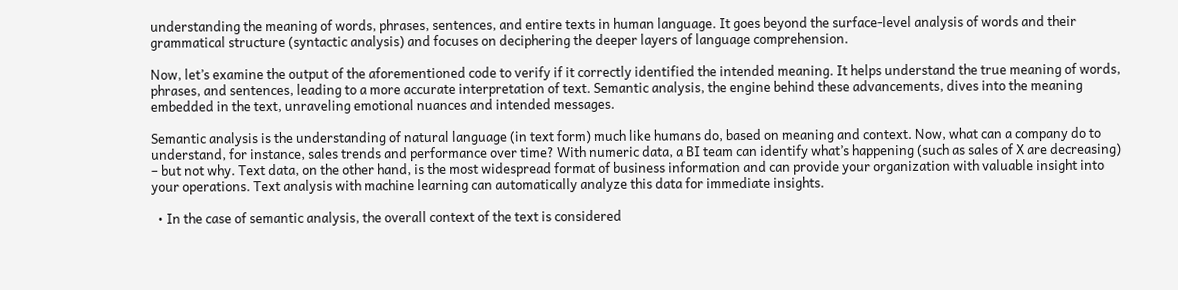understanding the meaning of words, phrases, sentences, and entire texts in human language. It goes beyond the surface-level analysis of words and their grammatical structure (syntactic analysis) and focuses on deciphering the deeper layers of language comprehension.

Now, let’s examine the output of the aforementioned code to verify if it correctly identified the intended meaning. It helps understand the true meaning of words, phrases, and sentences, leading to a more accurate interpretation of text. Semantic analysis, the engine behind these advancements, dives into the meaning embedded in the text, unraveling emotional nuances and intended messages.

Semantic analysis is the understanding of natural language (in text form) much like humans do, based on meaning and context. Now, what can a company do to understand, for instance, sales trends and performance over time? With numeric data, a BI team can identify what’s happening (such as sales of X are decreasing) – but not why. Text data, on the other hand, is the most widespread format of business information and can provide your organization with valuable insight into your operations. Text analysis with machine learning can automatically analyze this data for immediate insights.

  • In the case of semantic analysis, the overall context of the text is considered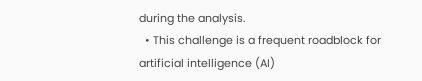during the analysis.
  • This challenge is a frequent roadblock for artificial intelligence (AI)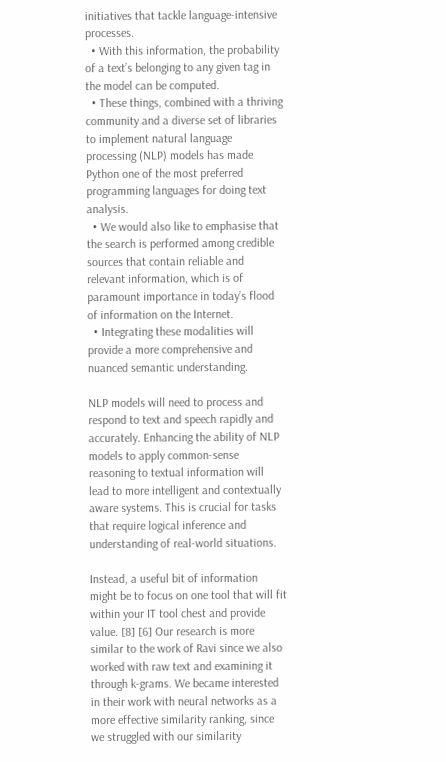initiatives that tackle language-intensive processes.
  • With this information, the probability of a text’s belonging to any given tag in the model can be computed.
  • These things, combined with a thriving community and a diverse set of libraries to implement natural language processing (NLP) models has made Python one of the most preferred programming languages for doing text analysis.
  • We would also like to emphasise that the search is performed among credible sources that contain reliable and relevant information, which is of paramount importance in today’s flood of information on the Internet.
  • Integrating these modalities will provide a more comprehensive and nuanced semantic understanding.

NLP models will need to process and respond to text and speech rapidly and accurately. Enhancing the ability of NLP models to apply common-sense reasoning to textual information will lead to more intelligent and contextually aware systems. This is crucial for tasks that require logical inference and understanding of real-world situations.

Instead, a useful bit of information might be to focus on one tool that will fit within your IT tool chest and provide value. [8] [6] Our research is more similar to the work of Ravi since we also worked with raw text and examining it through k-grams. We became interested in their work with neural networks as a more effective similarity ranking, since we struggled with our similarity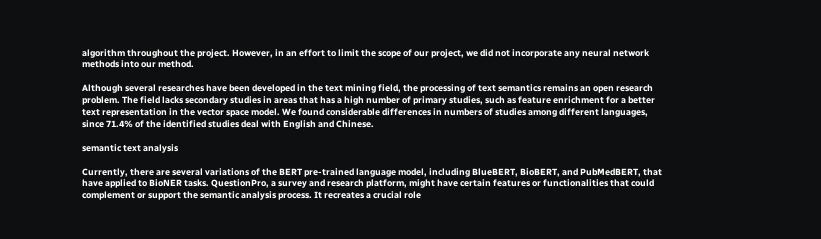algorithm throughout the project. However, in an effort to limit the scope of our project, we did not incorporate any neural network methods into our method.

Although several researches have been developed in the text mining field, the processing of text semantics remains an open research problem. The field lacks secondary studies in areas that has a high number of primary studies, such as feature enrichment for a better text representation in the vector space model. We found considerable differences in numbers of studies among different languages, since 71.4% of the identified studies deal with English and Chinese.

semantic text analysis

Currently, there are several variations of the BERT pre-trained language model, including BlueBERT, BioBERT, and PubMedBERT, that have applied to BioNER tasks. QuestionPro, a survey and research platform, might have certain features or functionalities that could complement or support the semantic analysis process. It recreates a crucial role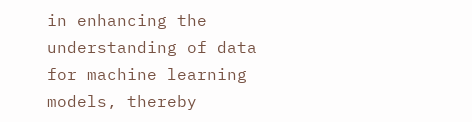in enhancing the understanding of data for machine learning models, thereby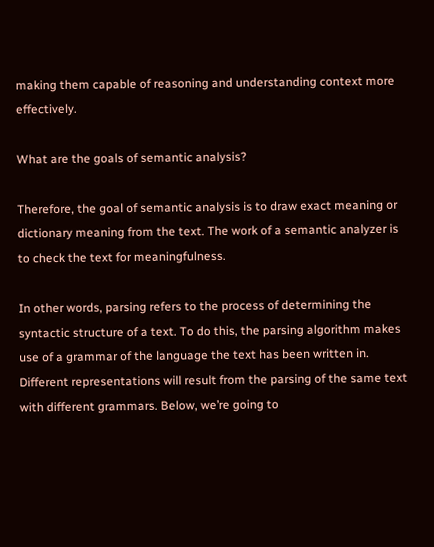making them capable of reasoning and understanding context more effectively.

What are the goals of semantic analysis?

Therefore, the goal of semantic analysis is to draw exact meaning or dictionary meaning from the text. The work of a semantic analyzer is to check the text for meaningfulness.

In other words, parsing refers to the process of determining the syntactic structure of a text. To do this, the parsing algorithm makes use of a grammar of the language the text has been written in. Different representations will result from the parsing of the same text with different grammars. Below, we’re going to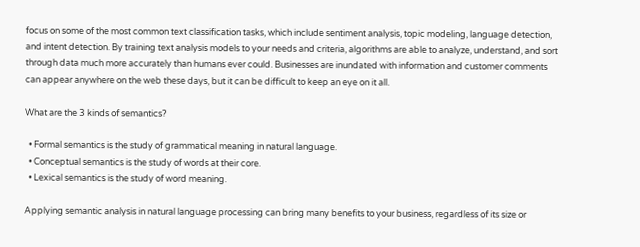focus on some of the most common text classification tasks, which include sentiment analysis, topic modeling, language detection, and intent detection. By training text analysis models to your needs and criteria, algorithms are able to analyze, understand, and sort through data much more accurately than humans ever could. Businesses are inundated with information and customer comments can appear anywhere on the web these days, but it can be difficult to keep an eye on it all.

What are the 3 kinds of semantics?

  • Formal semantics is the study of grammatical meaning in natural language.
  • Conceptual semantics is the study of words at their core.
  • Lexical semantics is the study of word meaning.

Applying semantic analysis in natural language processing can bring many benefits to your business, regardless of its size or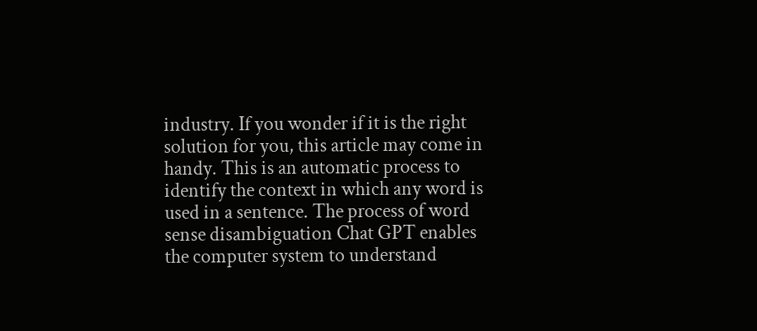industry. If you wonder if it is the right solution for you, this article may come in handy. This is an automatic process to identify the context in which any word is used in a sentence. The process of word sense disambiguation Chat GPT enables the computer system to understand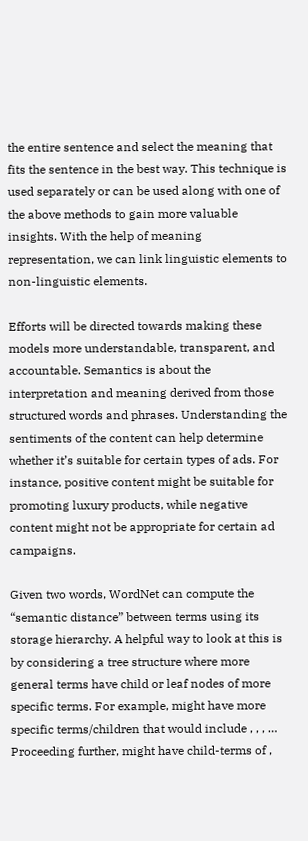the entire sentence and select the meaning that fits the sentence in the best way. This technique is used separately or can be used along with one of the above methods to gain more valuable insights. With the help of meaning representation, we can link linguistic elements to non-linguistic elements.

Efforts will be directed towards making these models more understandable, transparent, and accountable. Semantics is about the interpretation and meaning derived from those structured words and phrases. Understanding the sentiments of the content can help determine whether it’s suitable for certain types of ads. For instance, positive content might be suitable for promoting luxury products, while negative content might not be appropriate for certain ad campaigns.

Given two words, WordNet can compute the “semantic distance” between terms using its storage hierarchy. A helpful way to look at this is by considering a tree structure where more general terms have child or leaf nodes of more specific terms. For example, might have more specific terms/children that would include , , , … Proceeding further, might have child-terms of ,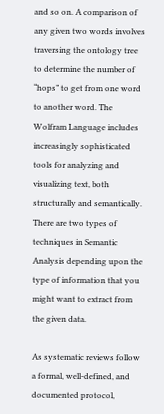and so on. A comparison of any given two words involves traversing the ontology tree to determine the number of “hops” to get from one word to another word. The Wolfram Language includes increasingly sophisticated tools for analyzing and visualizing text, both structurally and semantically. There are two types of techniques in Semantic Analysis depending upon the type of information that you might want to extract from the given data.

As systematic reviews follow a formal, well-defined, and documented protocol,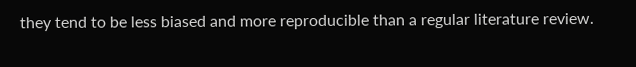they tend to be less biased and more reproducible than a regular literature review.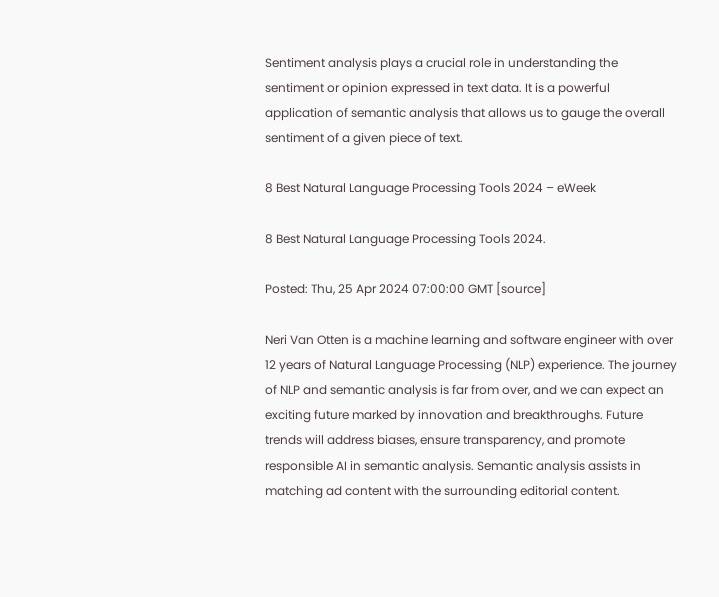Sentiment analysis plays a crucial role in understanding the sentiment or opinion expressed in text data. It is a powerful application of semantic analysis that allows us to gauge the overall sentiment of a given piece of text.

8 Best Natural Language Processing Tools 2024 – eWeek

8 Best Natural Language Processing Tools 2024.

Posted: Thu, 25 Apr 2024 07:00:00 GMT [source]

Neri Van Otten is a machine learning and software engineer with over 12 years of Natural Language Processing (NLP) experience. The journey of NLP and semantic analysis is far from over, and we can expect an exciting future marked by innovation and breakthroughs. Future trends will address biases, ensure transparency, and promote responsible AI in semantic analysis. Semantic analysis assists in matching ad content with the surrounding editorial content.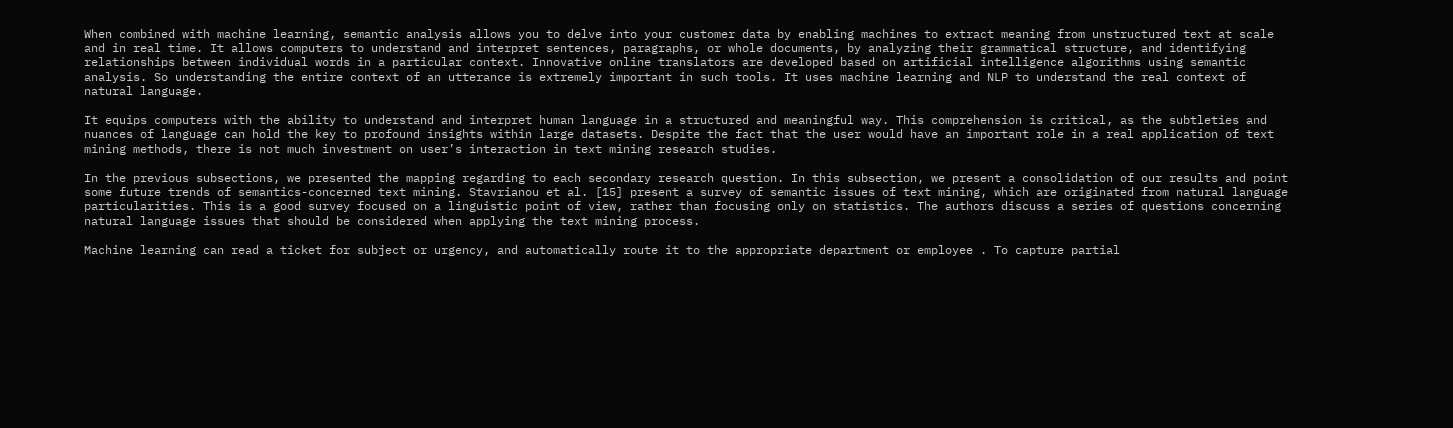When combined with machine learning, semantic analysis allows you to delve into your customer data by enabling machines to extract meaning from unstructured text at scale and in real time. It allows computers to understand and interpret sentences, paragraphs, or whole documents, by analyzing their grammatical structure, and identifying relationships between individual words in a particular context. Innovative online translators are developed based on artificial intelligence algorithms using semantic analysis. So understanding the entire context of an utterance is extremely important in such tools. It uses machine learning and NLP to understand the real context of natural language.

It equips computers with the ability to understand and interpret human language in a structured and meaningful way. This comprehension is critical, as the subtleties and nuances of language can hold the key to profound insights within large datasets. Despite the fact that the user would have an important role in a real application of text mining methods, there is not much investment on user’s interaction in text mining research studies.

In the previous subsections, we presented the mapping regarding to each secondary research question. In this subsection, we present a consolidation of our results and point some future trends of semantics-concerned text mining. Stavrianou et al. [15] present a survey of semantic issues of text mining, which are originated from natural language particularities. This is a good survey focused on a linguistic point of view, rather than focusing only on statistics. The authors discuss a series of questions concerning natural language issues that should be considered when applying the text mining process.

Machine learning can read a ticket for subject or urgency, and automatically route it to the appropriate department or employee . To capture partial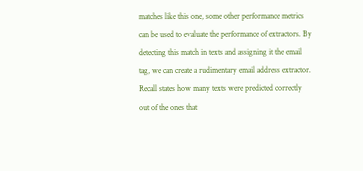matches like this one, some other performance metrics can be used to evaluate the performance of extractors. By detecting this match in texts and assigning it the email tag, we can create a rudimentary email address extractor. Recall states how many texts were predicted correctly out of the ones that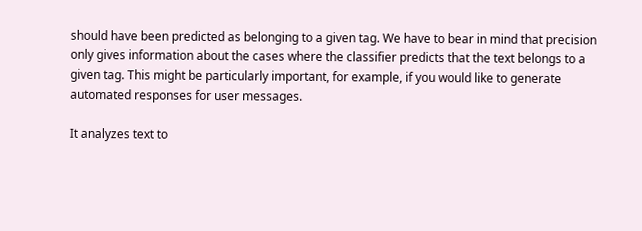should have been predicted as belonging to a given tag. We have to bear in mind that precision only gives information about the cases where the classifier predicts that the text belongs to a given tag. This might be particularly important, for example, if you would like to generate automated responses for user messages.

It analyzes text to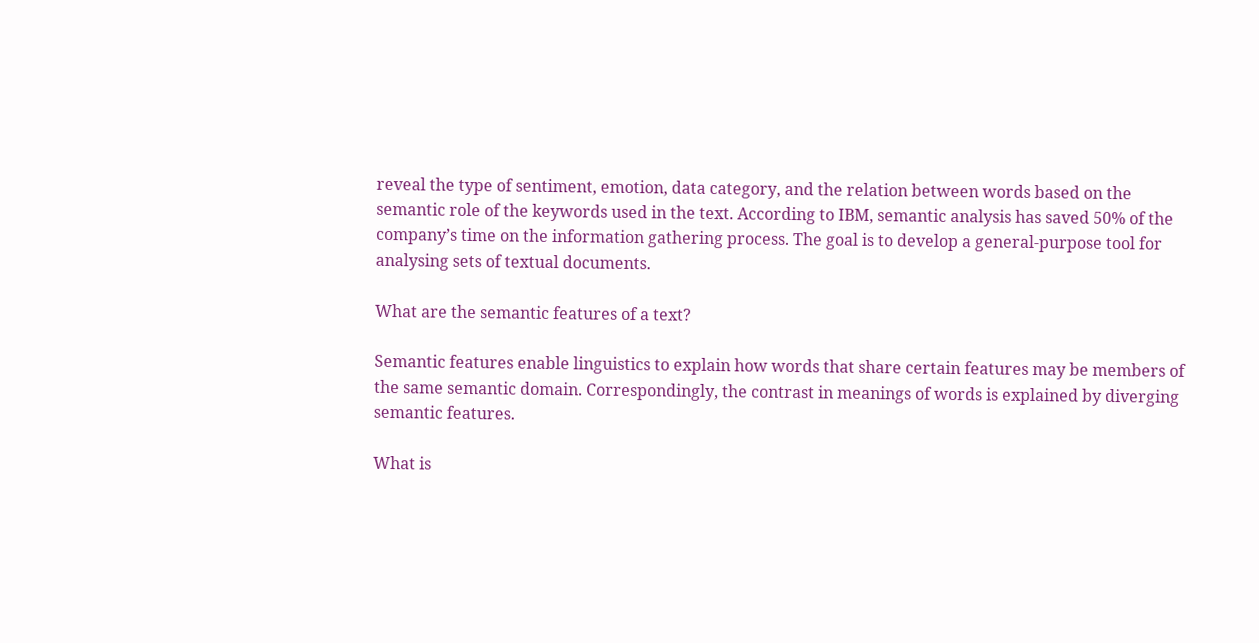reveal the type of sentiment, emotion, data category, and the relation between words based on the semantic role of the keywords used in the text. According to IBM, semantic analysis has saved 50% of the company’s time on the information gathering process. The goal is to develop a general-purpose tool for analysing sets of textual documents.

What are the semantic features of a text?

Semantic features enable linguistics to explain how words that share certain features may be members of the same semantic domain. Correspondingly, the contrast in meanings of words is explained by diverging semantic features.

What is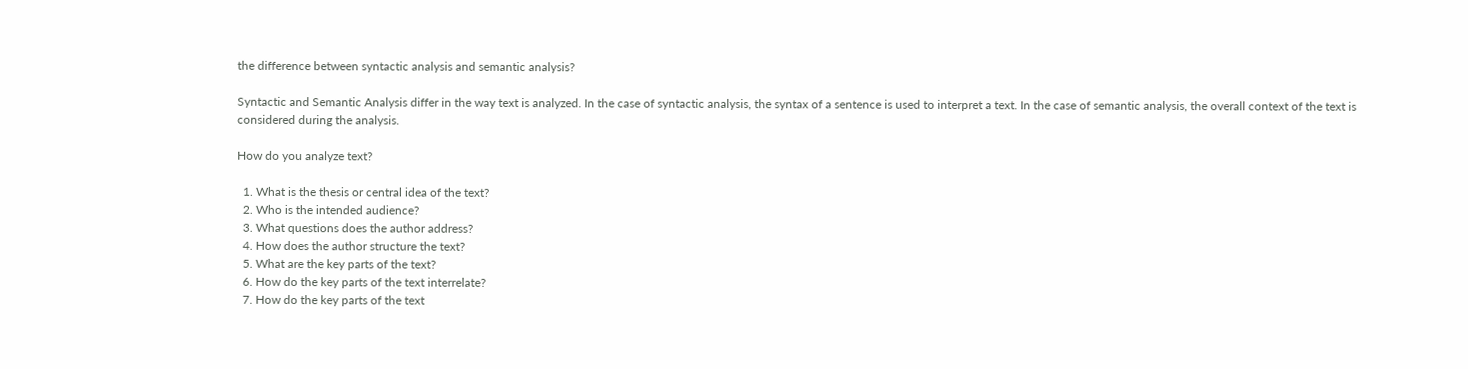the difference between syntactic analysis and semantic analysis?

Syntactic and Semantic Analysis differ in the way text is analyzed. In the case of syntactic analysis, the syntax of a sentence is used to interpret a text. In the case of semantic analysis, the overall context of the text is considered during the analysis.

How do you analyze text?

  1. What is the thesis or central idea of the text?
  2. Who is the intended audience?
  3. What questions does the author address?
  4. How does the author structure the text?
  5. What are the key parts of the text?
  6. How do the key parts of the text interrelate?
  7. How do the key parts of the text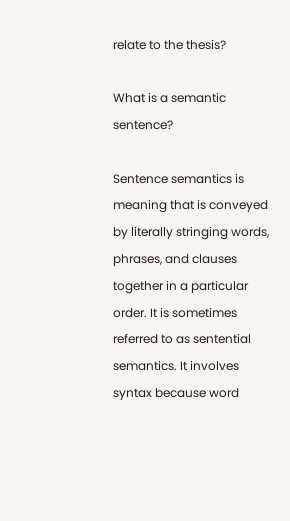relate to the thesis?

What is a semantic sentence?

Sentence semantics is meaning that is conveyed by literally stringing words, phrases, and clauses together in a particular order. It is sometimes referred to as sentential semantics. It involves syntax because word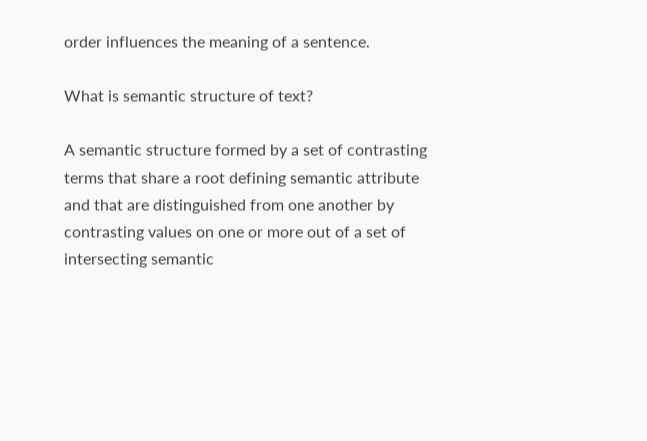order influences the meaning of a sentence.

What is semantic structure of text?

A semantic structure formed by a set of contrasting terms that share a root defining semantic attribute and that are distinguished from one another by contrasting values on one or more out of a set of intersecting semantic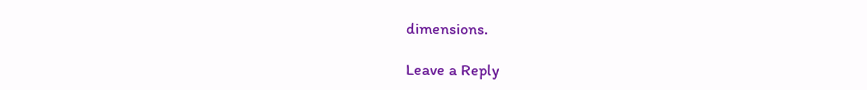dimensions.

Leave a Reply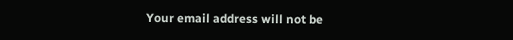Your email address will not be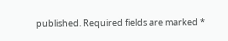published. Required fields are marked *